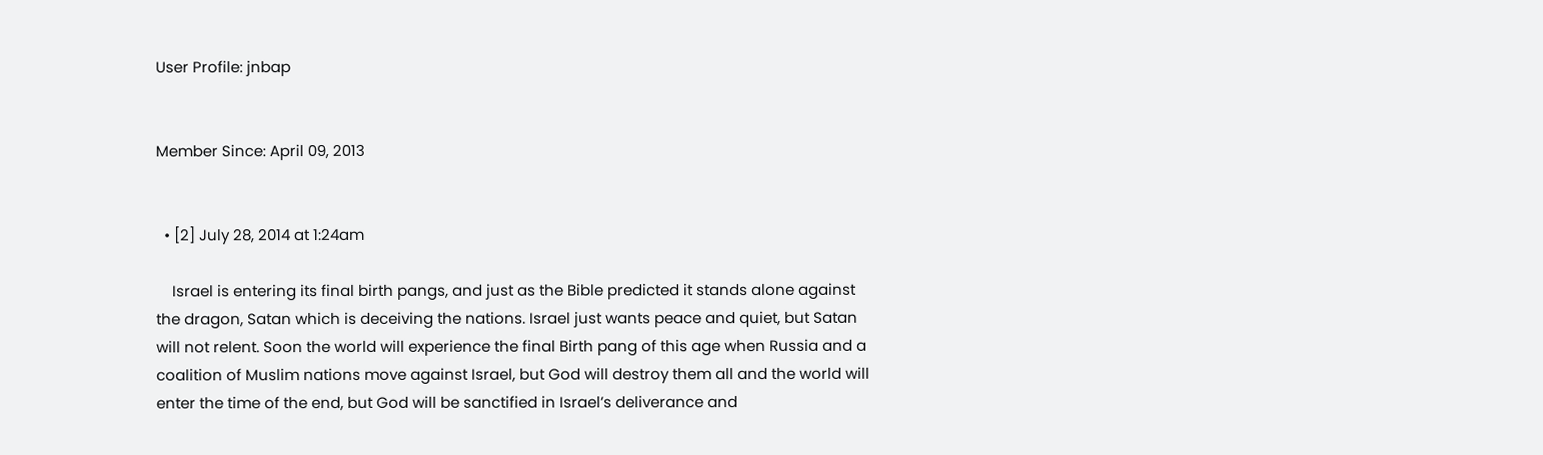User Profile: jnbap


Member Since: April 09, 2013


  • [2] July 28, 2014 at 1:24am

    Israel is entering its final birth pangs, and just as the Bible predicted it stands alone against the dragon, Satan which is deceiving the nations. Israel just wants peace and quiet, but Satan will not relent. Soon the world will experience the final Birth pang of this age when Russia and a coalition of Muslim nations move against Israel, but God will destroy them all and the world will enter the time of the end, but God will be sanctified in Israel’s deliverance and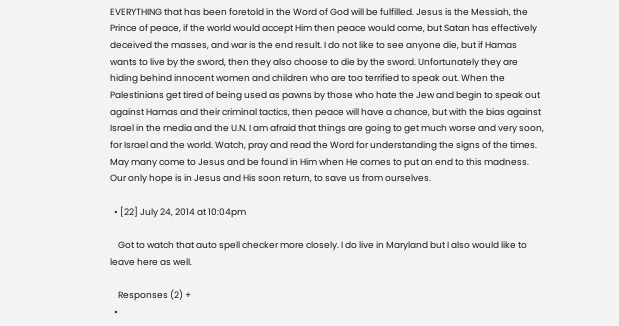EVERYTHING that has been foretold in the Word of God will be fulfilled. Jesus is the Messiah, the Prince of peace, if the world would accept Him then peace would come, but Satan has effectively deceived the masses, and war is the end result. I do not like to see anyone die, but if Hamas wants to live by the sword, then they also choose to die by the sword. Unfortunately they are hiding behind innocent women and children who are too terrified to speak out. When the Palestinians get tired of being used as pawns by those who hate the Jew and begin to speak out against Hamas and their criminal tactics, then peace will have a chance, but with the bias against Israel in the media and the U.N. I am afraid that things are going to get much worse and very soon, for Israel and the world. Watch, pray and read the Word for understanding the signs of the times. May many come to Jesus and be found in Him when He comes to put an end to this madness. Our only hope is in Jesus and His soon return, to save us from ourselves.

  • [22] July 24, 2014 at 10:04pm

    Got to watch that auto spell checker more closely. I do live in Maryland but I also would like to leave here as well.

    Responses (2) +
  •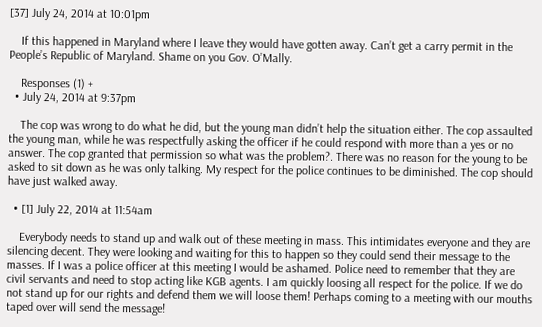[37] July 24, 2014 at 10:01pm

    If this happened in Maryland where I leave they would have gotten away. Can’t get a carry permit in the People’s Republic of Maryland. Shame on you Gov. O’Mally.

    Responses (1) +
  • July 24, 2014 at 9:37pm

    The cop was wrong to do what he did, but the young man didn’t help the situation either. The cop assaulted the young man, while he was respectfully asking the officer if he could respond with more than a yes or no answer. The cop granted that permission so what was the problem?. There was no reason for the young to be asked to sit down as he was only talking. My respect for the police continues to be diminished. The cop should have just walked away.

  • [1] July 22, 2014 at 11:54am

    Everybody needs to stand up and walk out of these meeting in mass. This intimidates everyone and they are silencing decent. They were looking and waiting for this to happen so they could send their message to the masses. If I was a police officer at this meeting I would be ashamed. Police need to remember that they are civil servants and need to stop acting like KGB agents. I am quickly loosing all respect for the police. If we do not stand up for our rights and defend them we will loose them! Perhaps coming to a meeting with our mouths taped over will send the message!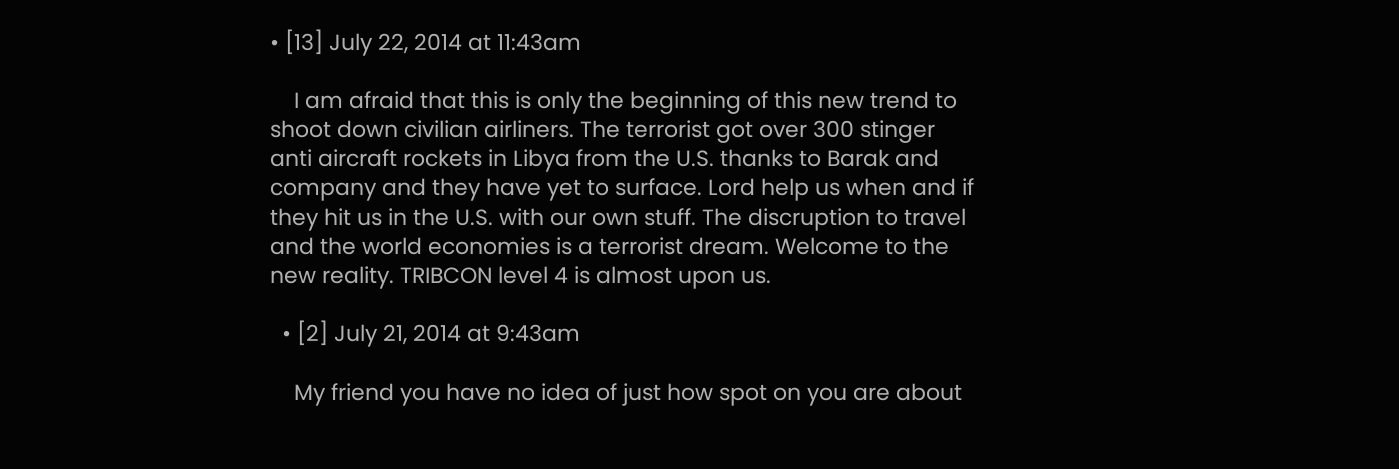• [13] July 22, 2014 at 11:43am

    I am afraid that this is only the beginning of this new trend to shoot down civilian airliners. The terrorist got over 300 stinger anti aircraft rockets in Libya from the U.S. thanks to Barak and company and they have yet to surface. Lord help us when and if they hit us in the U.S. with our own stuff. The discruption to travel and the world economies is a terrorist dream. Welcome to the new reality. TRIBCON level 4 is almost upon us.

  • [2] July 21, 2014 at 9:43am

    My friend you have no idea of just how spot on you are about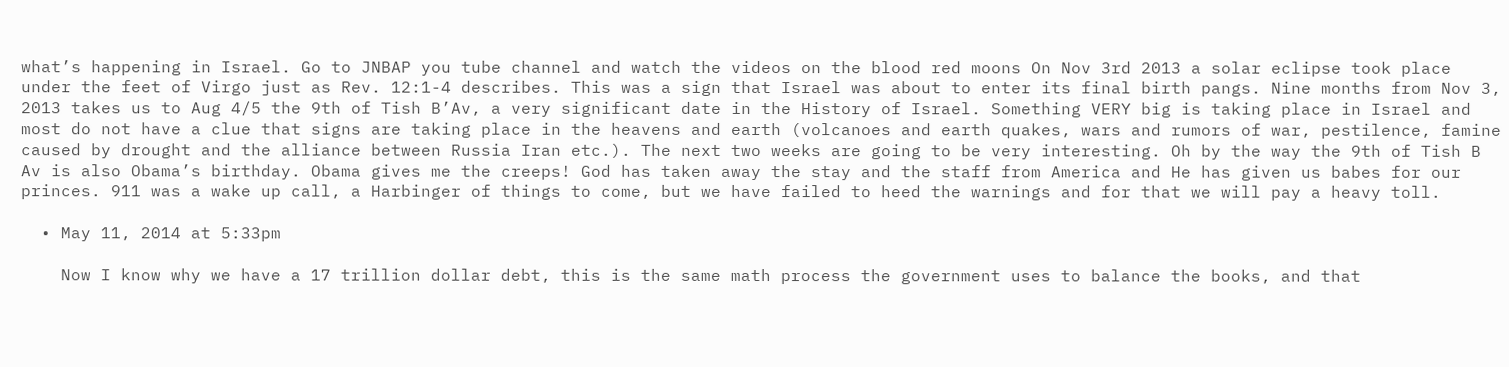what’s happening in Israel. Go to JNBAP you tube channel and watch the videos on the blood red moons On Nov 3rd 2013 a solar eclipse took place under the feet of Virgo just as Rev. 12:1-4 describes. This was a sign that Israel was about to enter its final birth pangs. Nine months from Nov 3, 2013 takes us to Aug 4/5 the 9th of Tish B’Av, a very significant date in the History of Israel. Something VERY big is taking place in Israel and most do not have a clue that signs are taking place in the heavens and earth (volcanoes and earth quakes, wars and rumors of war, pestilence, famine caused by drought and the alliance between Russia Iran etc.). The next two weeks are going to be very interesting. Oh by the way the 9th of Tish B Av is also Obama’s birthday. Obama gives me the creeps! God has taken away the stay and the staff from America and He has given us babes for our princes. 911 was a wake up call, a Harbinger of things to come, but we have failed to heed the warnings and for that we will pay a heavy toll.

  • May 11, 2014 at 5:33pm

    Now I know why we have a 17 trillion dollar debt, this is the same math process the government uses to balance the books, and that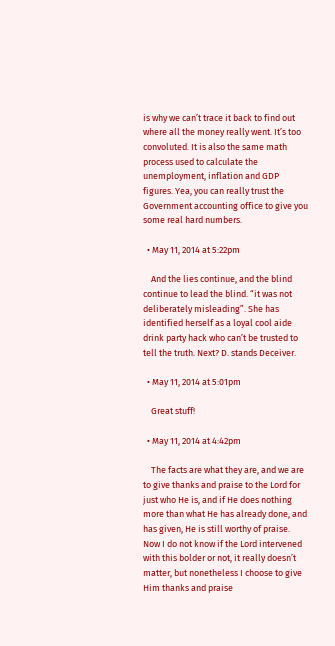is why we can’t trace it back to find out where all the money really went. It’s too convoluted. It is also the same math process used to calculate the unemployment, inflation and GDP figures. Yea, you can really trust the Government accounting office to give you some real hard numbers.

  • May 11, 2014 at 5:22pm

    And the lies continue, and the blind continue to lead the blind. “it was not deliberately misleading”. She has identified herself as a loyal cool aide drink party hack who can’t be trusted to tell the truth. Next? D. stands Deceiver.

  • May 11, 2014 at 5:01pm

    Great stuff!

  • May 11, 2014 at 4:42pm

    The facts are what they are, and we are to give thanks and praise to the Lord for just who He is, and if He does nothing more than what He has already done, and has given, He is still worthy of praise. Now I do not know if the Lord intervened with this bolder or not, it really doesn’t matter, but nonetheless I choose to give Him thanks and praise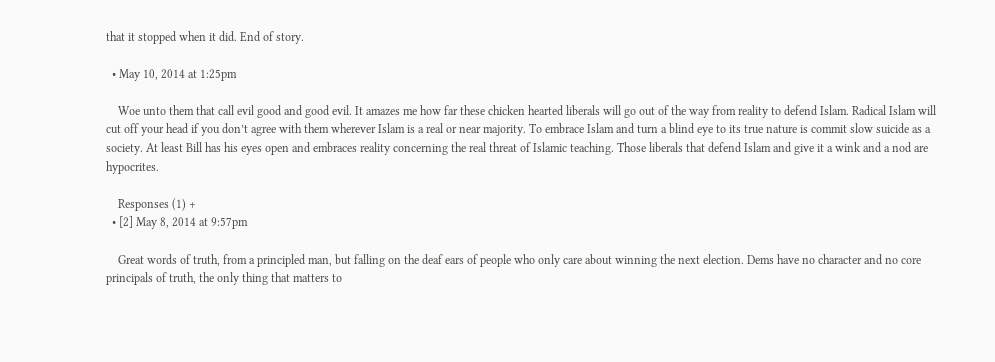that it stopped when it did. End of story.

  • May 10, 2014 at 1:25pm

    Woe unto them that call evil good and good evil. It amazes me how far these chicken hearted liberals will go out of the way from reality to defend Islam. Radical Islam will cut off your head if you don’t agree with them wherever Islam is a real or near majority. To embrace Islam and turn a blind eye to its true nature is commit slow suicide as a society. At least Bill has his eyes open and embraces reality concerning the real threat of Islamic teaching. Those liberals that defend Islam and give it a wink and a nod are hypocrites.

    Responses (1) +
  • [2] May 8, 2014 at 9:57pm

    Great words of truth, from a principled man, but falling on the deaf ears of people who only care about winning the next election. Dems have no character and no core principals of truth, the only thing that matters to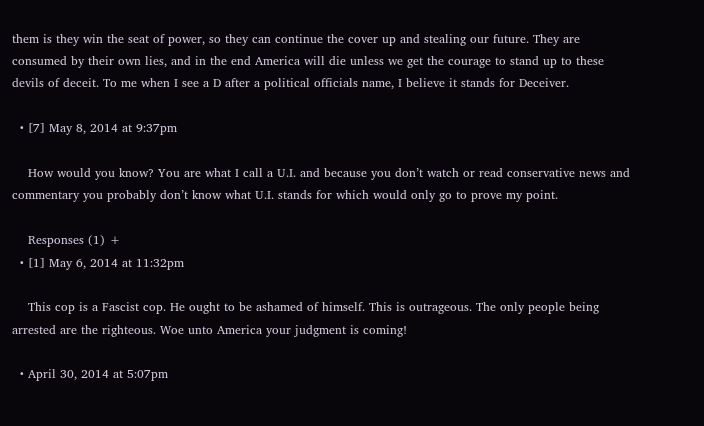them is they win the seat of power, so they can continue the cover up and stealing our future. They are consumed by their own lies, and in the end America will die unless we get the courage to stand up to these devils of deceit. To me when I see a D after a political officials name, I believe it stands for Deceiver.

  • [7] May 8, 2014 at 9:37pm

    How would you know? You are what I call a U.I. and because you don’t watch or read conservative news and commentary you probably don’t know what U.I. stands for which would only go to prove my point.

    Responses (1) +
  • [1] May 6, 2014 at 11:32pm

    This cop is a Fascist cop. He ought to be ashamed of himself. This is outrageous. The only people being arrested are the righteous. Woe unto America your judgment is coming!

  • April 30, 2014 at 5:07pm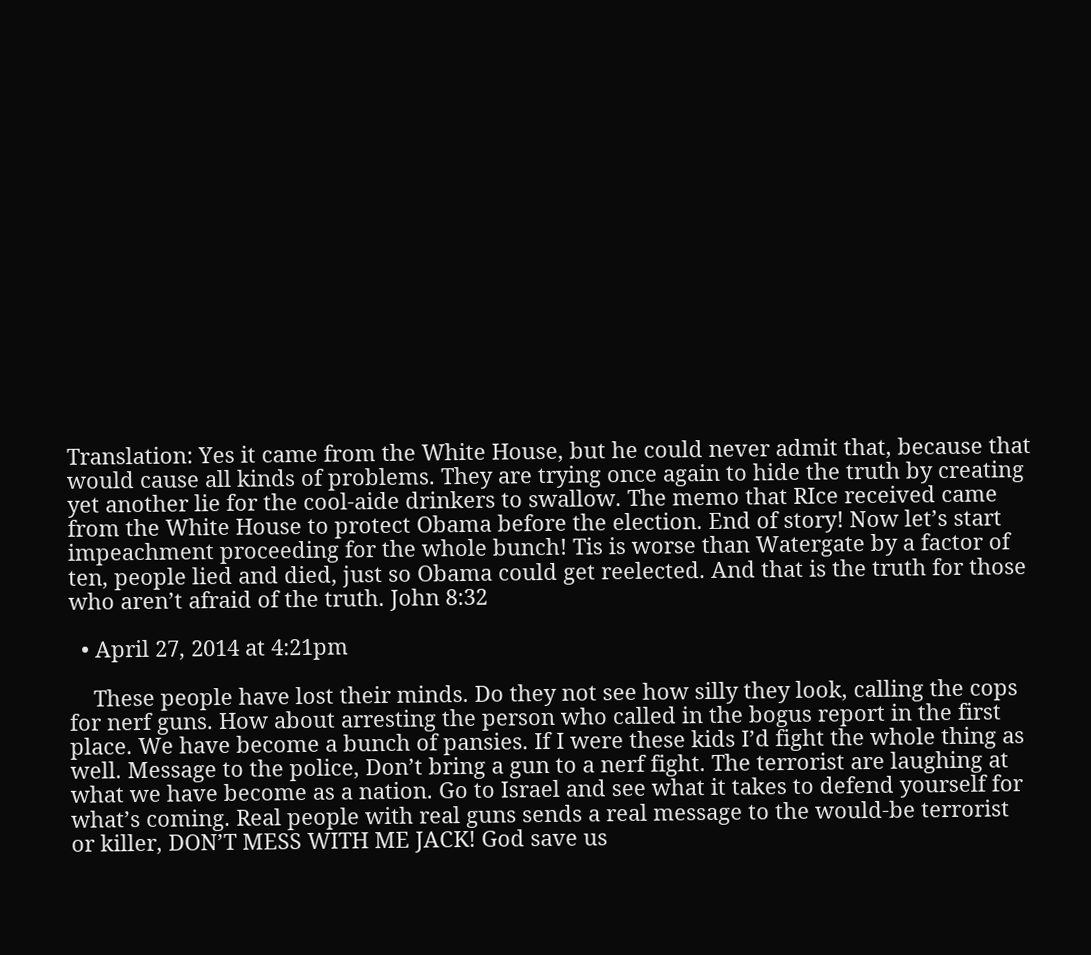Translation: Yes it came from the White House, but he could never admit that, because that would cause all kinds of problems. They are trying once again to hide the truth by creating yet another lie for the cool-aide drinkers to swallow. The memo that RIce received came from the White House to protect Obama before the election. End of story! Now let’s start impeachment proceeding for the whole bunch! Tis is worse than Watergate by a factor of ten, people lied and died, just so Obama could get reelected. And that is the truth for those who aren’t afraid of the truth. John 8:32

  • April 27, 2014 at 4:21pm

    These people have lost their minds. Do they not see how silly they look, calling the cops for nerf guns. How about arresting the person who called in the bogus report in the first place. We have become a bunch of pansies. If I were these kids I’d fight the whole thing as well. Message to the police, Don’t bring a gun to a nerf fight. The terrorist are laughing at what we have become as a nation. Go to Israel and see what it takes to defend yourself for what’s coming. Real people with real guns sends a real message to the would-be terrorist or killer, DON’T MESS WITH ME JACK! God save us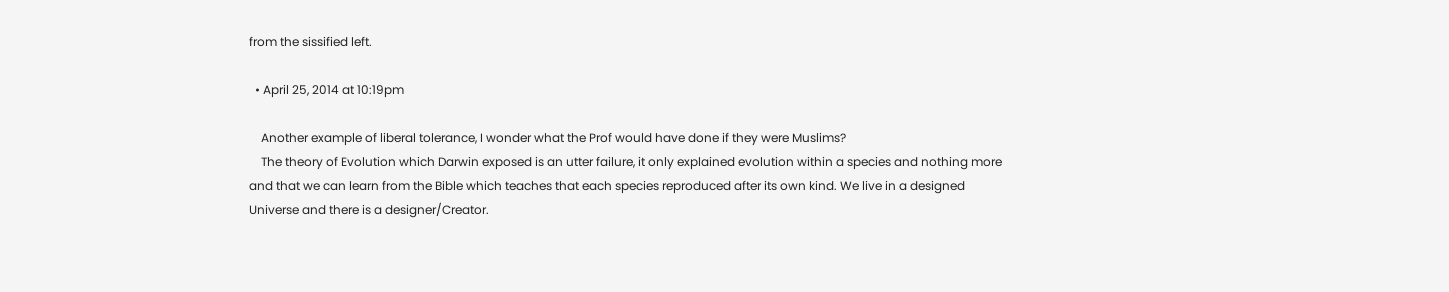from the sissified left.

  • April 25, 2014 at 10:19pm

    Another example of liberal tolerance, I wonder what the Prof would have done if they were Muslims?
    The theory of Evolution which Darwin exposed is an utter failure, it only explained evolution within a species and nothing more and that we can learn from the Bible which teaches that each species reproduced after its own kind. We live in a designed Universe and there is a designer/Creator.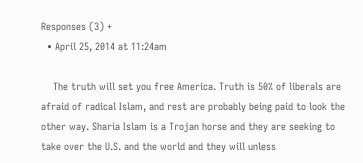Responses (3) +
  • April 25, 2014 at 11:24am

    The truth will set you free America. Truth is 50% of liberals are afraid of radical Islam, and rest are probably being paid to look the other way. Sharia Islam is a Trojan horse and they are seeking to take over the U.S. and the world and they will unless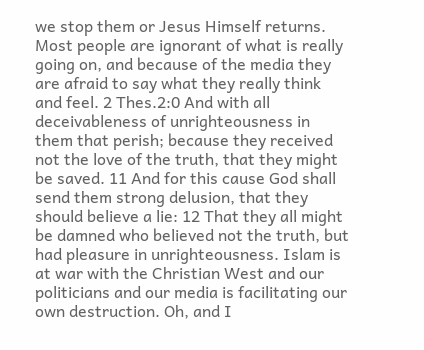we stop them or Jesus Himself returns. Most people are ignorant of what is really going on, and because of the media they are afraid to say what they really think and feel. 2 Thes.2:0 And with all deceivableness of unrighteousness in them that perish; because they received not the love of the truth, that they might be saved. 11 And for this cause God shall send them strong delusion, that they should believe a lie: 12 That they all might be damned who believed not the truth, but had pleasure in unrighteousness. Islam is at war with the Christian West and our politicians and our media is facilitating our own destruction. Oh, and I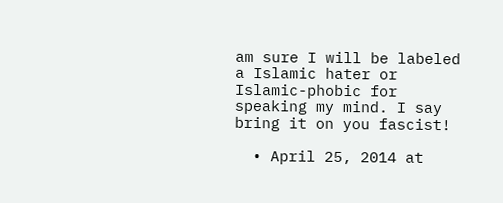am sure I will be labeled a Islamic hater or Islamic-phobic for speaking my mind. I say bring it on you fascist!

  • April 25, 2014 at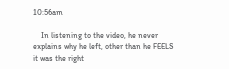10:56am

    In listening to the video, he never explains why he left, other than he FEELS it was the right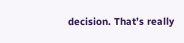decision. That’s really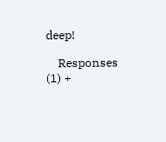deep!

    Responses (1) +